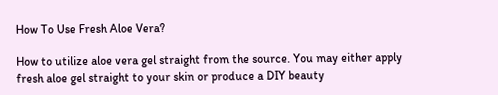How To Use Fresh Aloe Vera?

How to utilize aloe vera gel straight from the source. You may either apply fresh aloe gel straight to your skin or produce a DIY beauty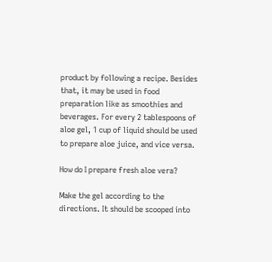product by following a recipe. Besides that, it may be used in food preparation like as smoothies and beverages. For every 2 tablespoons of aloe gel, 1 cup of liquid should be used to prepare aloe juice, and vice versa.

How do I prepare fresh aloe vera?

Make the gel according to the directions. It should be scooped into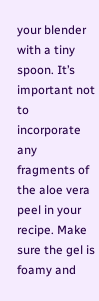your blender with a tiny spoon. It’s important not to incorporate any fragments of the aloe vera peel in your recipe. Make sure the gel is foamy and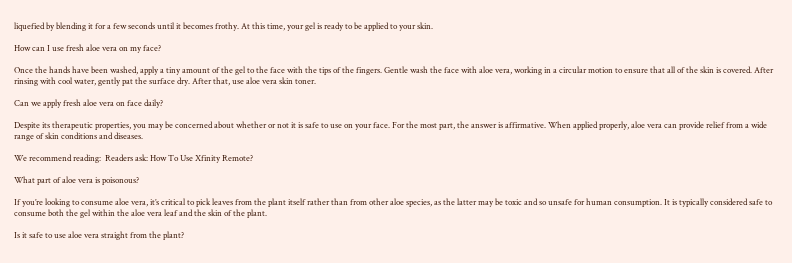liquefied by blending it for a few seconds until it becomes frothy. At this time, your gel is ready to be applied to your skin.

How can I use fresh aloe vera on my face?

Once the hands have been washed, apply a tiny amount of the gel to the face with the tips of the fingers. Gentle wash the face with aloe vera, working in a circular motion to ensure that all of the skin is covered. After rinsing with cool water, gently pat the surface dry. After that, use aloe vera skin toner.

Can we apply fresh aloe vera on face daily?

Despite its therapeutic properties, you may be concerned about whether or not it is safe to use on your face. For the most part, the answer is affirmative. When applied properly, aloe vera can provide relief from a wide range of skin conditions and diseases.

We recommend reading:  Readers ask: How To Use Xfinity Remote?

What part of aloe vera is poisonous?

If you’re looking to consume aloe vera, it’s critical to pick leaves from the plant itself rather than from other aloe species, as the latter may be toxic and so unsafe for human consumption. It is typically considered safe to consume both the gel within the aloe vera leaf and the skin of the plant.

Is it safe to use aloe vera straight from the plant?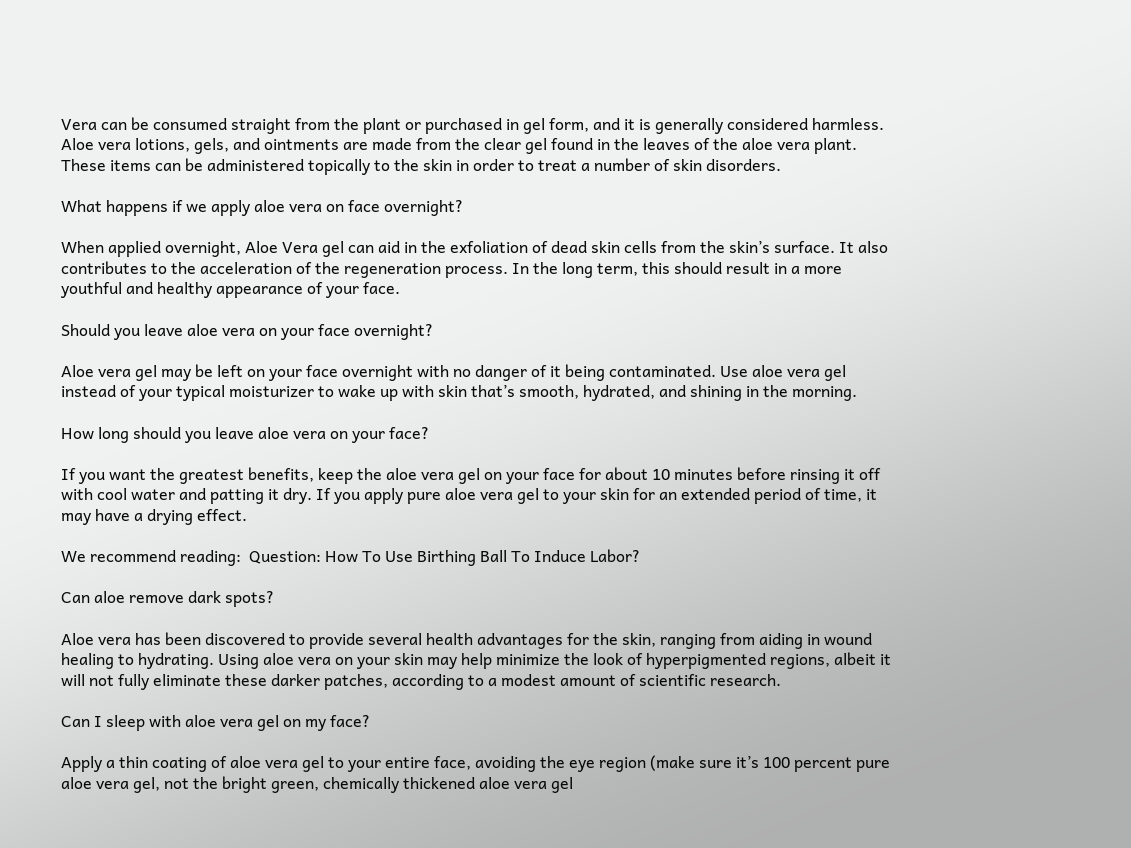Vera can be consumed straight from the plant or purchased in gel form, and it is generally considered harmless. Aloe vera lotions, gels, and ointments are made from the clear gel found in the leaves of the aloe vera plant. These items can be administered topically to the skin in order to treat a number of skin disorders.

What happens if we apply aloe vera on face overnight?

When applied overnight, Aloe Vera gel can aid in the exfoliation of dead skin cells from the skin’s surface. It also contributes to the acceleration of the regeneration process. In the long term, this should result in a more youthful and healthy appearance of your face.

Should you leave aloe vera on your face overnight?

Aloe vera gel may be left on your face overnight with no danger of it being contaminated. Use aloe vera gel instead of your typical moisturizer to wake up with skin that’s smooth, hydrated, and shining in the morning.

How long should you leave aloe vera on your face?

If you want the greatest benefits, keep the aloe vera gel on your face for about 10 minutes before rinsing it off with cool water and patting it dry. If you apply pure aloe vera gel to your skin for an extended period of time, it may have a drying effect.

We recommend reading:  Question: How To Use Birthing Ball To Induce Labor?

Can aloe remove dark spots?

Aloe vera has been discovered to provide several health advantages for the skin, ranging from aiding in wound healing to hydrating. Using aloe vera on your skin may help minimize the look of hyperpigmented regions, albeit it will not fully eliminate these darker patches, according to a modest amount of scientific research.

Can I sleep with aloe vera gel on my face?

Apply a thin coating of aloe vera gel to your entire face, avoiding the eye region (make sure it’s 100 percent pure aloe vera gel, not the bright green, chemically thickened aloe vera gel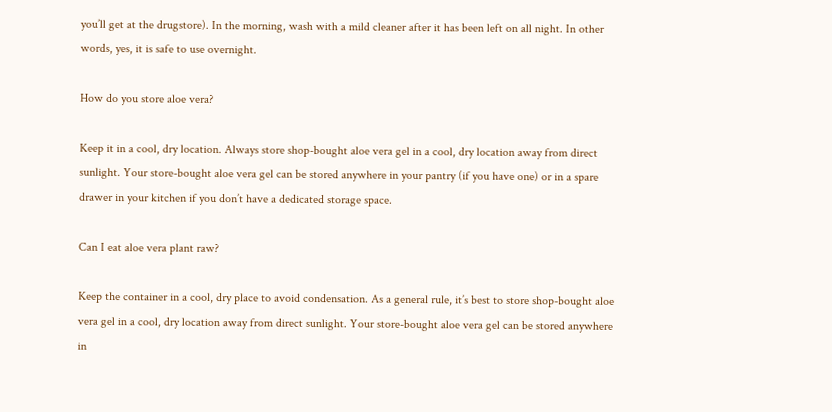you’ll get at the drugstore). In the morning, wash with a mild cleaner after it has been left on all night. In other words, yes, it is safe to use overnight.

How do you store aloe vera?

Keep it in a cool, dry location. Always store shop-bought aloe vera gel in a cool, dry location away from direct sunlight. Your store-bought aloe vera gel can be stored anywhere in your pantry (if you have one) or in a spare drawer in your kitchen if you don’t have a dedicated storage space.

Can I eat aloe vera plant raw?

Keep the container in a cool, dry place to avoid condensation. As a general rule, it’s best to store shop-bought aloe vera gel in a cool, dry location away from direct sunlight. Your store-bought aloe vera gel can be stored anywhere in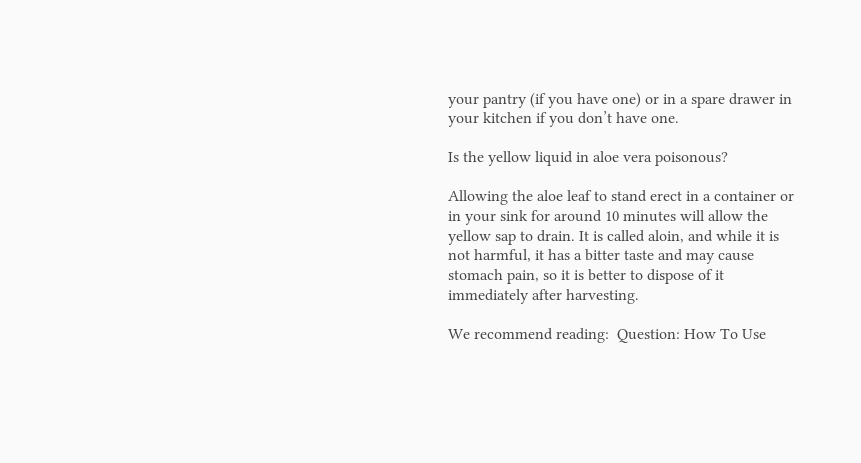your pantry (if you have one) or in a spare drawer in your kitchen if you don’t have one.

Is the yellow liquid in aloe vera poisonous?

Allowing the aloe leaf to stand erect in a container or in your sink for around 10 minutes will allow the yellow sap to drain. It is called aloin, and while it is not harmful, it has a bitter taste and may cause stomach pain, so it is better to dispose of it immediately after harvesting.

We recommend reading:  Question: How To Use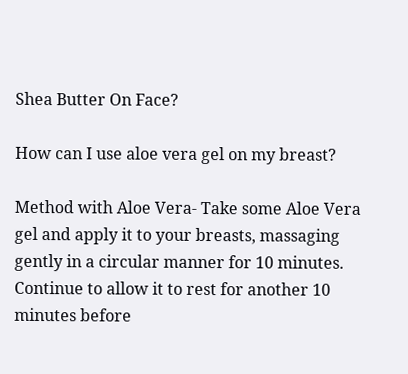Shea Butter On Face?

How can I use aloe vera gel on my breast?

Method with Aloe Vera- Take some Aloe Vera gel and apply it to your breasts, massaging gently in a circular manner for 10 minutes. Continue to allow it to rest for another 10 minutes before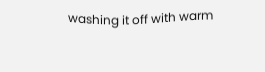washing it off with warm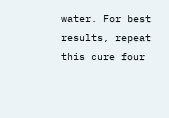water. For best results, repeat this cure four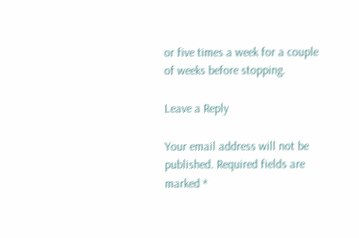or five times a week for a couple of weeks before stopping.

Leave a Reply

Your email address will not be published. Required fields are marked *